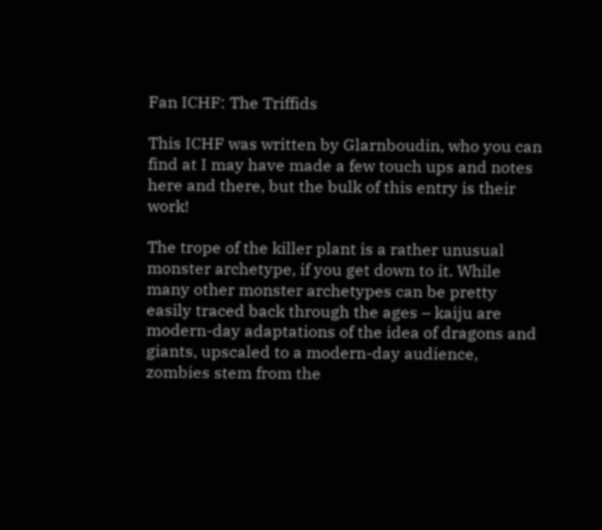Fan ICHF: The Triffids

This ICHF was written by Glarnboudin, who you can find at I may have made a few touch ups and notes here and there, but the bulk of this entry is their work!

The trope of the killer plant is a rather unusual monster archetype, if you get down to it. While many other monster archetypes can be pretty easily traced back through the ages – kaiju are modern-day adaptations of the idea of dragons and giants, upscaled to a modern-day audience, zombies stem from the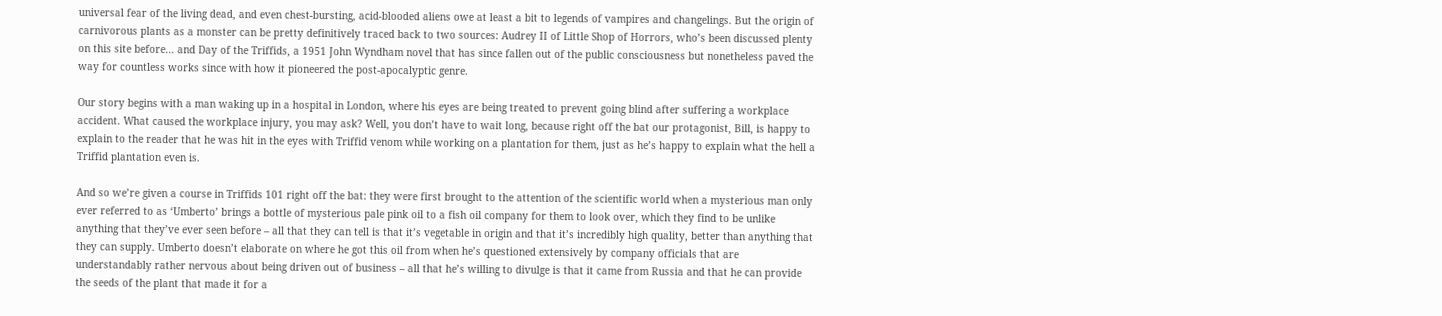universal fear of the living dead, and even chest-bursting, acid-blooded aliens owe at least a bit to legends of vampires and changelings. But the origin of carnivorous plants as a monster can be pretty definitively traced back to two sources: Audrey II of Little Shop of Horrors, who’s been discussed plenty on this site before… and Day of the Triffids, a 1951 John Wyndham novel that has since fallen out of the public consciousness but nonetheless paved the way for countless works since with how it pioneered the post-apocalyptic genre.

Our story begins with a man waking up in a hospital in London, where his eyes are being treated to prevent going blind after suffering a workplace accident. What caused the workplace injury, you may ask? Well, you don’t have to wait long, because right off the bat our protagonist, Bill, is happy to explain to the reader that he was hit in the eyes with Triffid venom while working on a plantation for them, just as he’s happy to explain what the hell a Triffid plantation even is.

And so we’re given a course in Triffids 101 right off the bat: they were first brought to the attention of the scientific world when a mysterious man only ever referred to as ‘Umberto’ brings a bottle of mysterious pale pink oil to a fish oil company for them to look over, which they find to be unlike anything that they’ve ever seen before – all that they can tell is that it’s vegetable in origin and that it’s incredibly high quality, better than anything that they can supply. Umberto doesn’t elaborate on where he got this oil from when he’s questioned extensively by company officials that are understandably rather nervous about being driven out of business – all that he’s willing to divulge is that it came from Russia and that he can provide the seeds of the plant that made it for a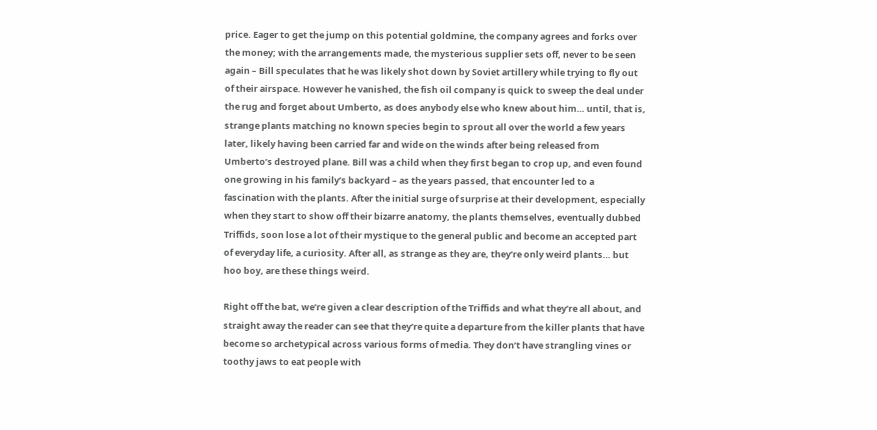price. Eager to get the jump on this potential goldmine, the company agrees and forks over the money; with the arrangements made, the mysterious supplier sets off, never to be seen again – Bill speculates that he was likely shot down by Soviet artillery while trying to fly out of their airspace. However he vanished, the fish oil company is quick to sweep the deal under the rug and forget about Umberto, as does anybody else who knew about him… until, that is, strange plants matching no known species begin to sprout all over the world a few years later, likely having been carried far and wide on the winds after being released from Umberto’s destroyed plane. Bill was a child when they first began to crop up, and even found one growing in his family’s backyard – as the years passed, that encounter led to a fascination with the plants. After the initial surge of surprise at their development, especially when they start to show off their bizarre anatomy, the plants themselves, eventually dubbed Triffids, soon lose a lot of their mystique to the general public and become an accepted part of everyday life, a curiosity. After all, as strange as they are, they’re only weird plants… but hoo boy, are these things weird.

Right off the bat, we’re given a clear description of the Triffids and what they’re all about, and straight away the reader can see that they’re quite a departure from the killer plants that have become so archetypical across various forms of media. They don’t have strangling vines or toothy jaws to eat people with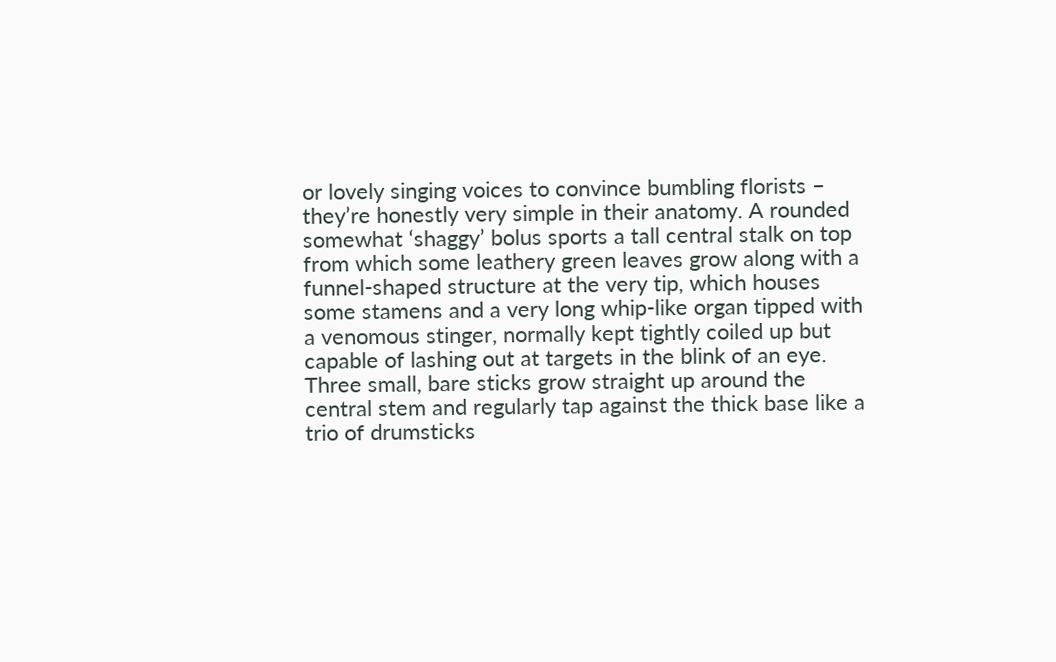or lovely singing voices to convince bumbling florists – they’re honestly very simple in their anatomy. A rounded somewhat ‘shaggy’ bolus sports a tall central stalk on top from which some leathery green leaves grow along with a funnel-shaped structure at the very tip, which houses some stamens and a very long whip-like organ tipped with a venomous stinger, normally kept tightly coiled up but capable of lashing out at targets in the blink of an eye. Three small, bare sticks grow straight up around the central stem and regularly tap against the thick base like a trio of drumsticks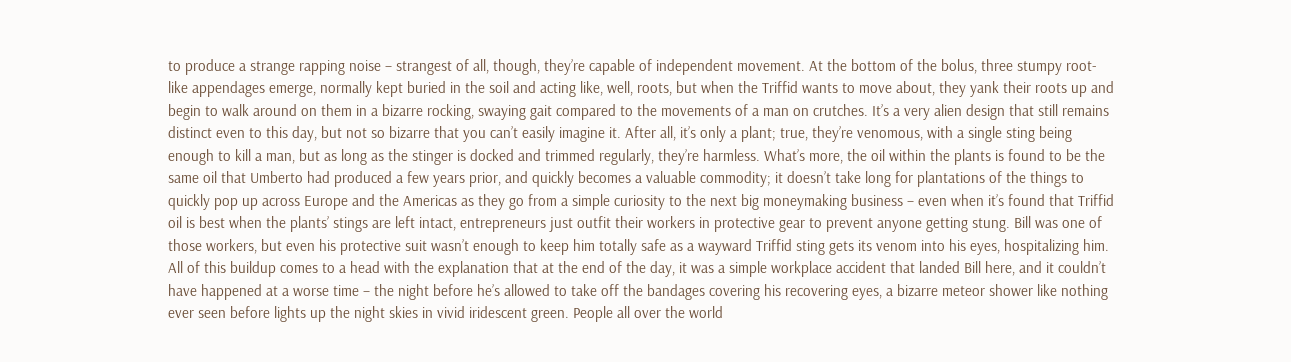to produce a strange rapping noise – strangest of all, though, they’re capable of independent movement. At the bottom of the bolus, three stumpy root-like appendages emerge, normally kept buried in the soil and acting like, well, roots, but when the Triffid wants to move about, they yank their roots up and begin to walk around on them in a bizarre rocking, swaying gait compared to the movements of a man on crutches. It’s a very alien design that still remains distinct even to this day, but not so bizarre that you can’t easily imagine it. After all, it’s only a plant; true, they’re venomous, with a single sting being enough to kill a man, but as long as the stinger is docked and trimmed regularly, they’re harmless. What’s more, the oil within the plants is found to be the same oil that Umberto had produced a few years prior, and quickly becomes a valuable commodity; it doesn’t take long for plantations of the things to quickly pop up across Europe and the Americas as they go from a simple curiosity to the next big moneymaking business – even when it’s found that Triffid oil is best when the plants’ stings are left intact, entrepreneurs just outfit their workers in protective gear to prevent anyone getting stung. Bill was one of those workers, but even his protective suit wasn’t enough to keep him totally safe as a wayward Triffid sting gets its venom into his eyes, hospitalizing him. All of this buildup comes to a head with the explanation that at the end of the day, it was a simple workplace accident that landed Bill here, and it couldn’t have happened at a worse time – the night before he’s allowed to take off the bandages covering his recovering eyes, a bizarre meteor shower like nothing ever seen before lights up the night skies in vivid iridescent green. People all over the world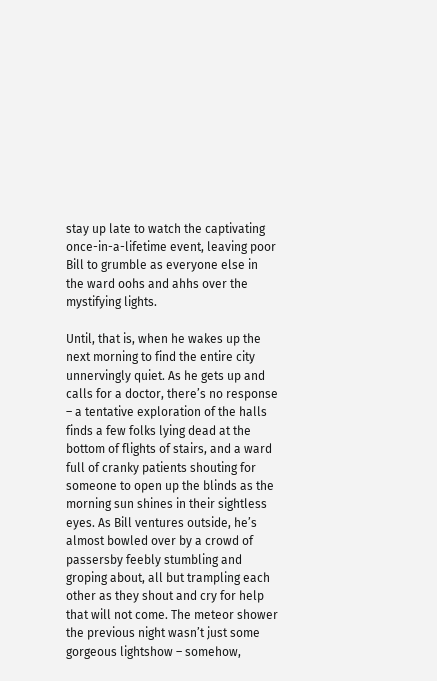stay up late to watch the captivating once-in-a-lifetime event, leaving poor Bill to grumble as everyone else in the ward oohs and ahhs over the mystifying lights.

Until, that is, when he wakes up the next morning to find the entire city unnervingly quiet. As he gets up and calls for a doctor, there’s no response – a tentative exploration of the halls finds a few folks lying dead at the bottom of flights of stairs, and a ward full of cranky patients shouting for someone to open up the blinds as the morning sun shines in their sightless eyes. As Bill ventures outside, he’s almost bowled over by a crowd of passersby feebly stumbling and groping about, all but trampling each other as they shout and cry for help that will not come. The meteor shower the previous night wasn’t just some gorgeous lightshow – somehow,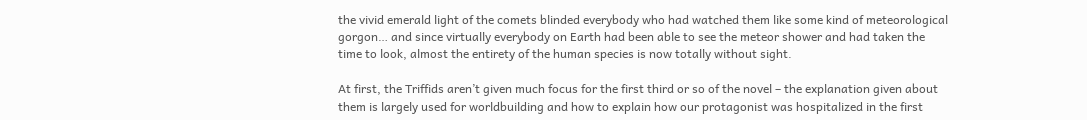the vivid emerald light of the comets blinded everybody who had watched them like some kind of meteorological gorgon… and since virtually everybody on Earth had been able to see the meteor shower and had taken the time to look, almost the entirety of the human species is now totally without sight.

At first, the Triffids aren’t given much focus for the first third or so of the novel – the explanation given about them is largely used for worldbuilding and how to explain how our protagonist was hospitalized in the first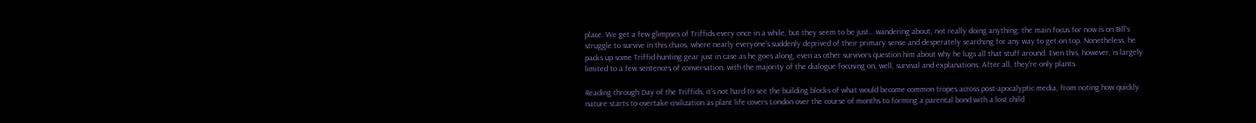place. We get a few glimpses of Triffids every once in a while, but they seem to be just… wandering about, not really doing anything; the main focus for now is on Bill’s struggle to survive in this chaos, where nearly everyone’s suddenly deprived of their primary sense and desperately searching for any way to get on top. Nonetheless, he packs up some Triffid-hunting gear just in case as he goes along, even as other survivors question him about why he lugs all that stuff around. Even this, however, is largely limited to a few sentences of conversation, with the majority of the dialogue focusing on, well, survival and explanations. After all, they’re only plants.

Reading through Day of the Triffids, it’s not hard to see the building blocks of what would become common tropes across post-apocalyptic media, from noting how quickly nature starts to overtake civilization as plant life covers London over the course of months to forming a parental bond with a lost child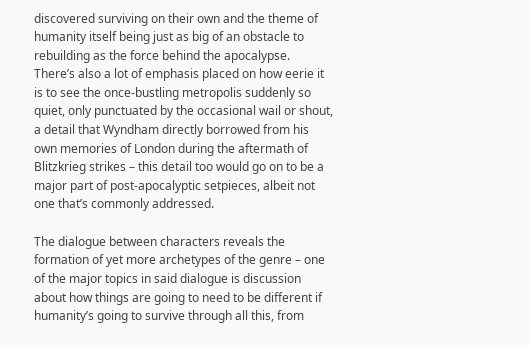discovered surviving on their own and the theme of humanity itself being just as big of an obstacle to rebuilding as the force behind the apocalypse. There’s also a lot of emphasis placed on how eerie it is to see the once-bustling metropolis suddenly so quiet, only punctuated by the occasional wail or shout, a detail that Wyndham directly borrowed from his own memories of London during the aftermath of Blitzkrieg strikes – this detail too would go on to be a major part of post-apocalyptic setpieces, albeit not one that’s commonly addressed.

The dialogue between characters reveals the formation of yet more archetypes of the genre – one of the major topics in said dialogue is discussion about how things are going to need to be different if humanity’s going to survive through all this, from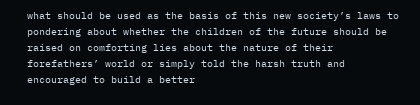what should be used as the basis of this new society’s laws to pondering about whether the children of the future should be raised on comforting lies about the nature of their forefathers’ world or simply told the harsh truth and encouraged to build a better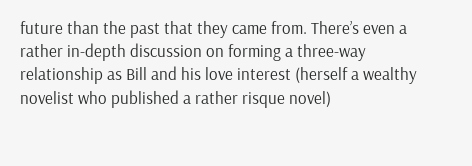future than the past that they came from. There’s even a rather in-depth discussion on forming a three-way relationship as Bill and his love interest (herself a wealthy novelist who published a rather risque novel)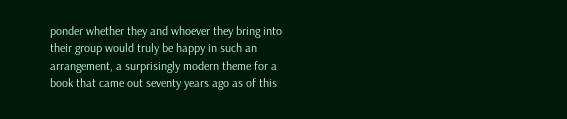ponder whether they and whoever they bring into their group would truly be happy in such an arrangement, a surprisingly modern theme for a book that came out seventy years ago as of this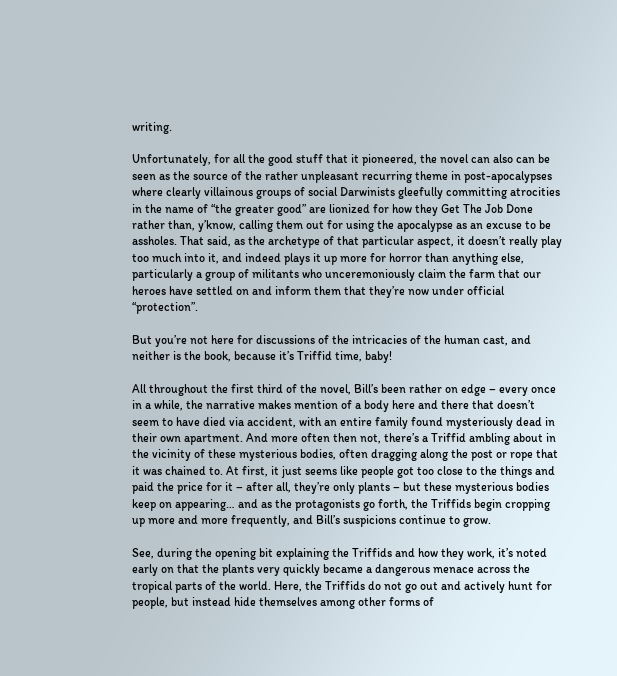writing.

Unfortunately, for all the good stuff that it pioneered, the novel can also can be seen as the source of the rather unpleasant recurring theme in post-apocalypses where clearly villainous groups of social Darwinists gleefully committing atrocities in the name of “the greater good” are lionized for how they Get The Job Done rather than, y’know, calling them out for using the apocalypse as an excuse to be assholes. That said, as the archetype of that particular aspect, it doesn’t really play too much into it, and indeed plays it up more for horror than anything else, particularly a group of militants who unceremoniously claim the farm that our heroes have settled on and inform them that they’re now under official “protection”.

But you’re not here for discussions of the intricacies of the human cast, and neither is the book, because it’s Triffid time, baby!

All throughout the first third of the novel, Bill’s been rather on edge – every once in a while, the narrative makes mention of a body here and there that doesn’t seem to have died via accident, with an entire family found mysteriously dead in their own apartment. And more often then not, there’s a Triffid ambling about in the vicinity of these mysterious bodies, often dragging along the post or rope that it was chained to. At first, it just seems like people got too close to the things and paid the price for it – after all, they’re only plants – but these mysterious bodies keep on appearing… and as the protagonists go forth, the Triffids begin cropping up more and more frequently, and Bill’s suspicions continue to grow.

See, during the opening bit explaining the Triffids and how they work, it’s noted early on that the plants very quickly became a dangerous menace across the tropical parts of the world. Here, the Triffids do not go out and actively hunt for people, but instead hide themselves among other forms of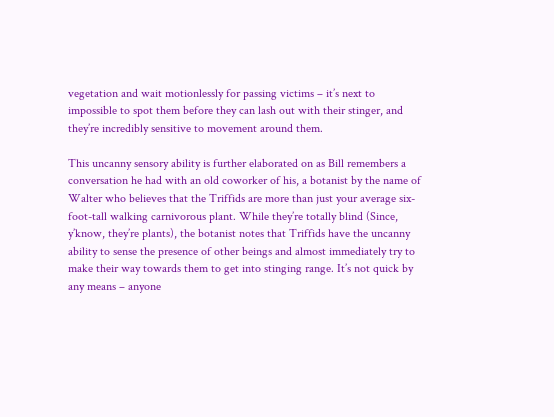vegetation and wait motionlessly for passing victims – it’s next to impossible to spot them before they can lash out with their stinger, and they’re incredibly sensitive to movement around them.

This uncanny sensory ability is further elaborated on as Bill remembers a conversation he had with an old coworker of his, a botanist by the name of Walter who believes that the Triffids are more than just your average six-foot-tall walking carnivorous plant. While they’re totally blind (Since, y’know, they’re plants), the botanist notes that Triffids have the uncanny ability to sense the presence of other beings and almost immediately try to make their way towards them to get into stinging range. It’s not quick by any means – anyone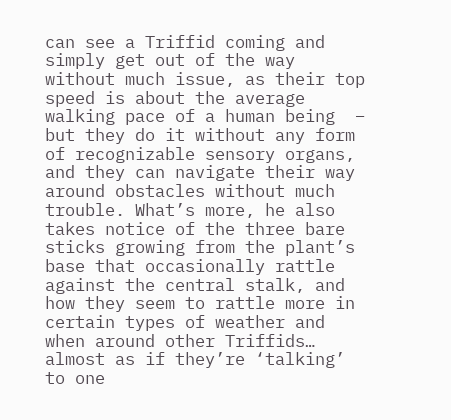can see a Triffid coming and simply get out of the way without much issue, as their top speed is about the average walking pace of a human being  – but they do it without any form of recognizable sensory organs, and they can navigate their way around obstacles without much trouble. What’s more, he also takes notice of the three bare sticks growing from the plant’s base that occasionally rattle against the central stalk, and how they seem to rattle more in certain types of weather and when around other Triffids… almost as if they’re ‘talking’ to one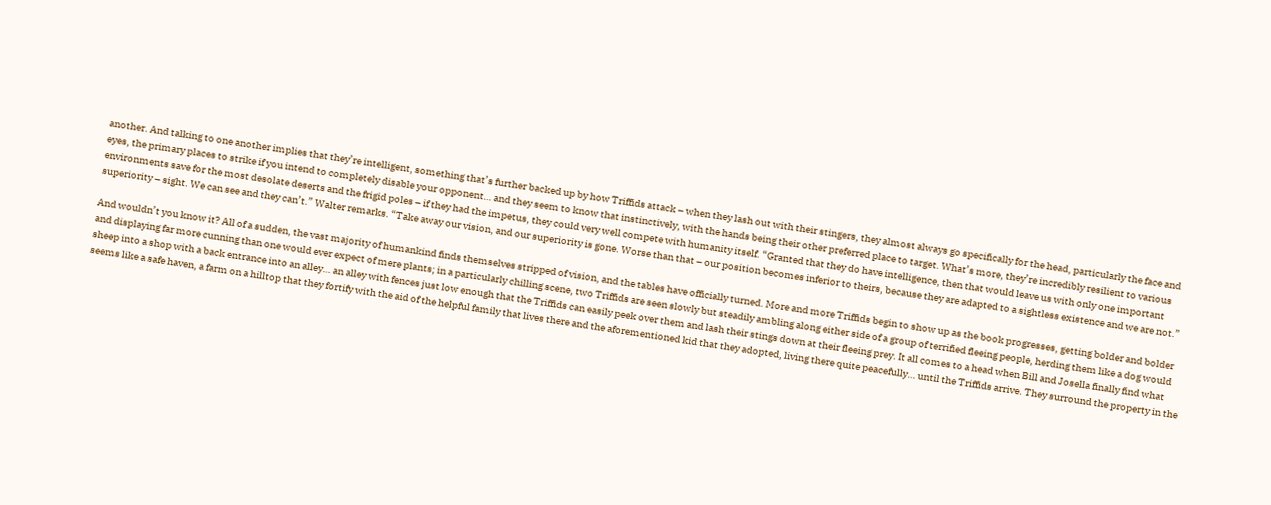another. And talking to one another implies that they’re intelligent, something that’s further backed up by how Triffids attack – when they lash out with their stingers, they almost always go specifically for the head, particularly the face and eyes, the primary places to strike if you intend to completely disable your opponent… and they seem to know that instinctively, with the hands being their other preferred place to target. What’s more, they’re incredibly resilient to various environments save for the most desolate deserts and the frigid poles – if they had the impetus, they could very well compete with humanity itself. “Granted that they do have intelligence, then that would leave us with only one important superiority – sight. We can see and they can’t.” Walter remarks. “Take away our vision, and our superiority is gone. Worse than that – our position becomes inferior to theirs, because they are adapted to a sightless existence and we are not.”

And wouldn’t you know it? All of a sudden, the vast majority of humankind finds themselves stripped of vision, and the tables have officially turned. More and more Triffids begin to show up as the book progresses, getting bolder and bolder and displaying far more cunning than one would ever expect of mere plants; in a particularly chilling scene, two Triffids are seen slowly but steadily ambling along either side of a group of terrified fleeing people, herding them like a dog would sheep into a shop with a back entrance into an alley… an alley with fences just low enough that the Triffids can easily peek over them and lash their stings down at their fleeing prey. It all comes to a head when Bill and Josella finally find what seems like a safe haven, a farm on a hilltop that they fortify with the aid of the helpful family that lives there and the aforementioned kid that they adopted, living there quite peacefully… until the Triffids arrive. They surround the property in the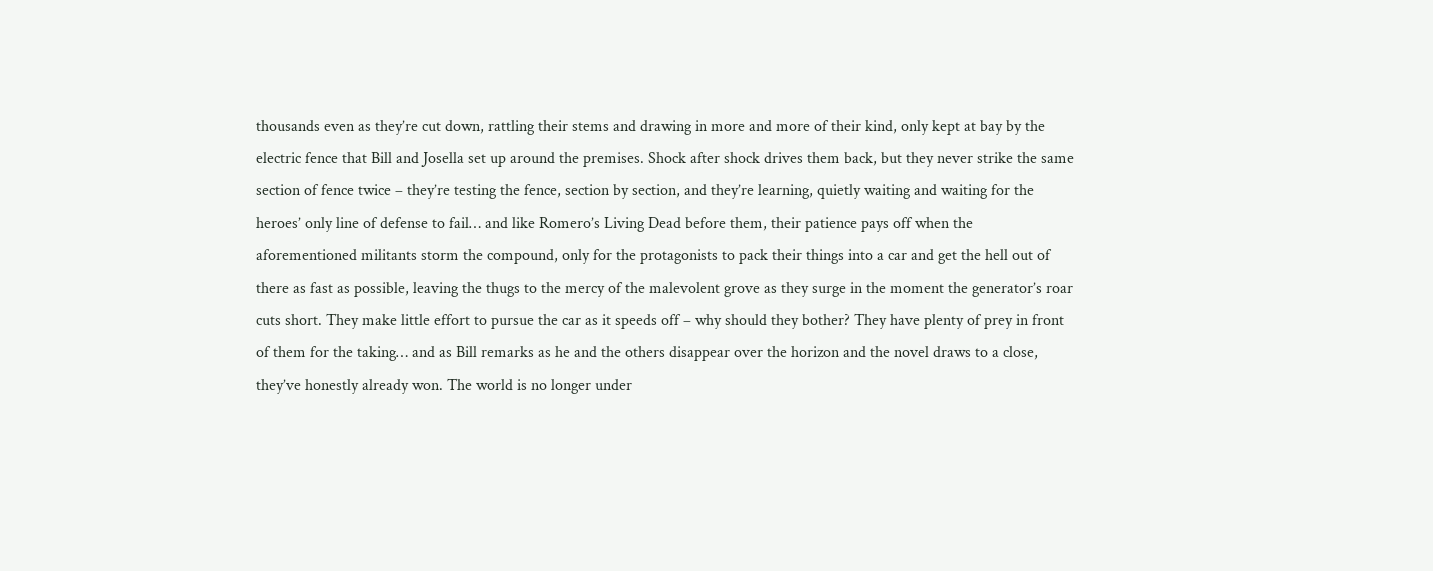thousands even as they’re cut down, rattling their stems and drawing in more and more of their kind, only kept at bay by the electric fence that Bill and Josella set up around the premises. Shock after shock drives them back, but they never strike the same section of fence twice – they’re testing the fence, section by section, and they’re learning, quietly waiting and waiting for the heroes’ only line of defense to fail… and like Romero’s Living Dead before them, their patience pays off when the aforementioned militants storm the compound, only for the protagonists to pack their things into a car and get the hell out of there as fast as possible, leaving the thugs to the mercy of the malevolent grove as they surge in the moment the generator’s roar cuts short. They make little effort to pursue the car as it speeds off – why should they bother? They have plenty of prey in front of them for the taking… and as Bill remarks as he and the others disappear over the horizon and the novel draws to a close, they’ve honestly already won. The world is no longer under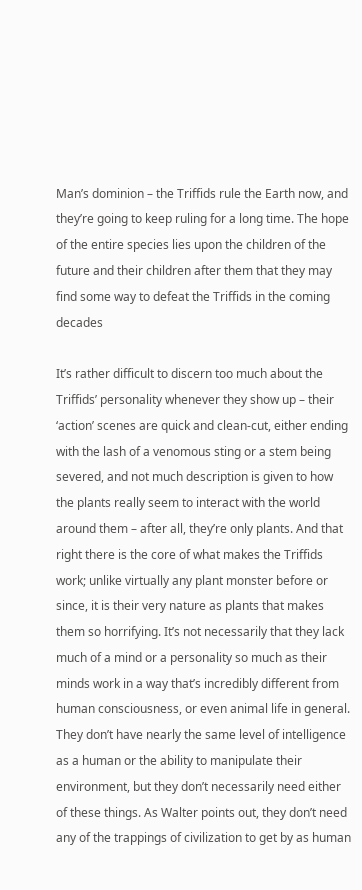Man’s dominion – the Triffids rule the Earth now, and they’re going to keep ruling for a long time. The hope of the entire species lies upon the children of the future and their children after them that they may find some way to defeat the Triffids in the coming decades

It’s rather difficult to discern too much about the Triffids’ personality whenever they show up – their ‘action’ scenes are quick and clean-cut, either ending with the lash of a venomous sting or a stem being severed, and not much description is given to how the plants really seem to interact with the world around them – after all, they’re only plants. And that right there is the core of what makes the Triffids work; unlike virtually any plant monster before or since, it is their very nature as plants that makes them so horrifying. It’s not necessarily that they lack much of a mind or a personality so much as their minds work in a way that’s incredibly different from human consciousness, or even animal life in general. They don’t have nearly the same level of intelligence as a human or the ability to manipulate their environment, but they don’t necessarily need either of these things. As Walter points out, they don’t need any of the trappings of civilization to get by as human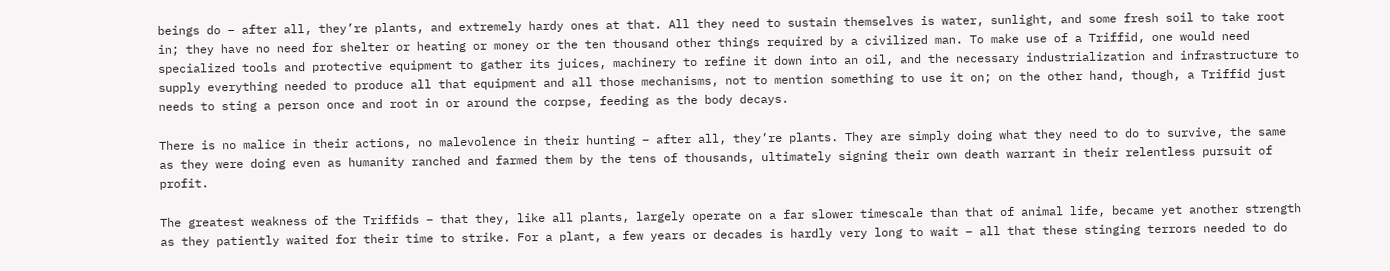beings do – after all, they’re plants, and extremely hardy ones at that. All they need to sustain themselves is water, sunlight, and some fresh soil to take root in; they have no need for shelter or heating or money or the ten thousand other things required by a civilized man. To make use of a Triffid, one would need specialized tools and protective equipment to gather its juices, machinery to refine it down into an oil, and the necessary industrialization and infrastructure to supply everything needed to produce all that equipment and all those mechanisms, not to mention something to use it on; on the other hand, though, a Triffid just needs to sting a person once and root in or around the corpse, feeding as the body decays.

There is no malice in their actions, no malevolence in their hunting – after all, they’re plants. They are simply doing what they need to do to survive, the same as they were doing even as humanity ranched and farmed them by the tens of thousands, ultimately signing their own death warrant in their relentless pursuit of profit.

The greatest weakness of the Triffids – that they, like all plants, largely operate on a far slower timescale than that of animal life, became yet another strength as they patiently waited for their time to strike. For a plant, a few years or decades is hardly very long to wait – all that these stinging terrors needed to do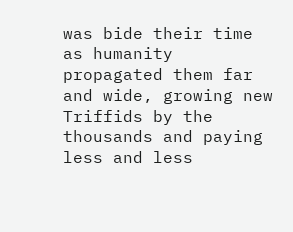was bide their time as humanity propagated them far and wide, growing new Triffids by the thousands and paying less and less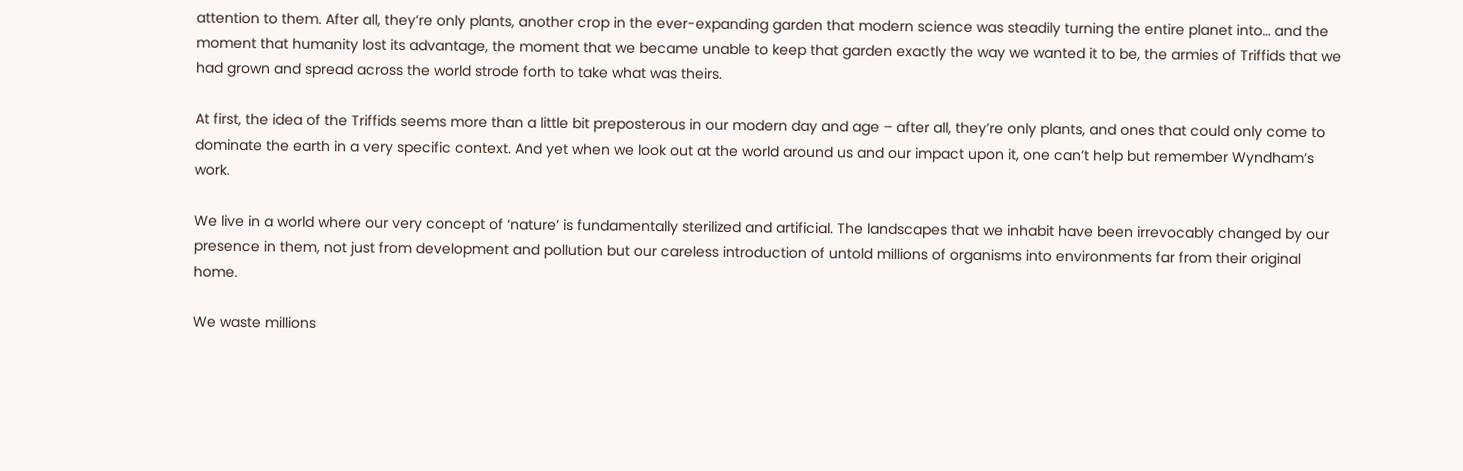attention to them. After all, they’re only plants, another crop in the ever-expanding garden that modern science was steadily turning the entire planet into… and the moment that humanity lost its advantage, the moment that we became unable to keep that garden exactly the way we wanted it to be, the armies of Triffids that we had grown and spread across the world strode forth to take what was theirs.

At first, the idea of the Triffids seems more than a little bit preposterous in our modern day and age – after all, they’re only plants, and ones that could only come to dominate the earth in a very specific context. And yet when we look out at the world around us and our impact upon it, one can’t help but remember Wyndham’s work.

We live in a world where our very concept of ‘nature’ is fundamentally sterilized and artificial. The landscapes that we inhabit have been irrevocably changed by our presence in them, not just from development and pollution but our careless introduction of untold millions of organisms into environments far from their original home.

We waste millions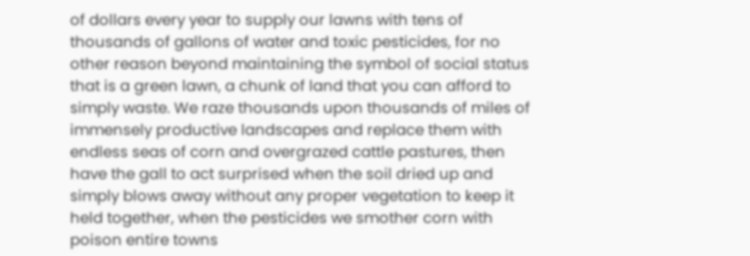of dollars every year to supply our lawns with tens of thousands of gallons of water and toxic pesticides, for no other reason beyond maintaining the symbol of social status that is a green lawn, a chunk of land that you can afford to simply waste. We raze thousands upon thousands of miles of immensely productive landscapes and replace them with endless seas of corn and overgrazed cattle pastures, then have the gall to act surprised when the soil dried up and simply blows away without any proper vegetation to keep it held together, when the pesticides we smother corn with poison entire towns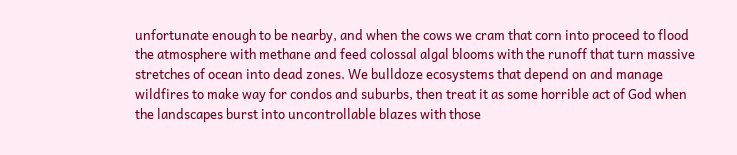unfortunate enough to be nearby, and when the cows we cram that corn into proceed to flood the atmosphere with methane and feed colossal algal blooms with the runoff that turn massive stretches of ocean into dead zones. We bulldoze ecosystems that depend on and manage wildfires to make way for condos and suburbs, then treat it as some horrible act of God when the landscapes burst into uncontrollable blazes with those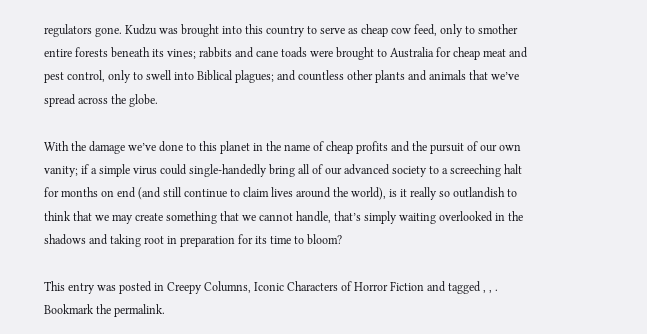regulators gone. Kudzu was brought into this country to serve as cheap cow feed, only to smother entire forests beneath its vines; rabbits and cane toads were brought to Australia for cheap meat and pest control, only to swell into Biblical plagues; and countless other plants and animals that we’ve spread across the globe.

With the damage we’ve done to this planet in the name of cheap profits and the pursuit of our own vanity; if a simple virus could single-handedly bring all of our advanced society to a screeching halt for months on end (and still continue to claim lives around the world), is it really so outlandish to think that we may create something that we cannot handle, that’s simply waiting overlooked in the shadows and taking root in preparation for its time to bloom?

This entry was posted in Creepy Columns, Iconic Characters of Horror Fiction and tagged , , . Bookmark the permalink.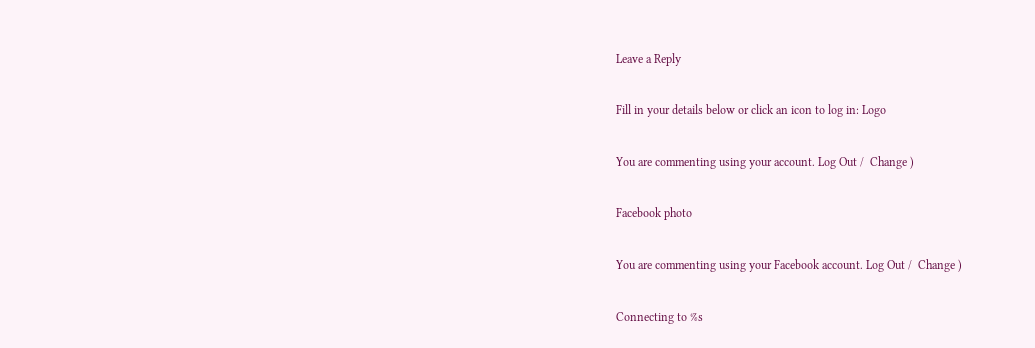Leave a Reply

Fill in your details below or click an icon to log in: Logo

You are commenting using your account. Log Out /  Change )

Facebook photo

You are commenting using your Facebook account. Log Out /  Change )

Connecting to %s